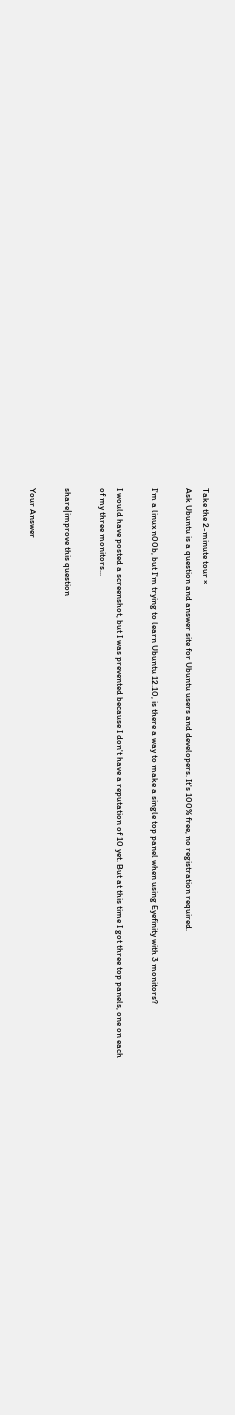Take the 2-minute tour ×
Ask Ubuntu is a question and answer site for Ubuntu users and developers. It's 100% free, no registration required.

I'm a linux n00b, but I'm trying to learn Ubuntu 12.10, is there a way to make a single top panel when using Eyefinity with 3 monitors?

I would have posted a screenshot, but I was prevented because I don't have a reputation of 10 yet. But at this time I got three top panels, one on each of my three monitors...

share|improve this question

Your Answer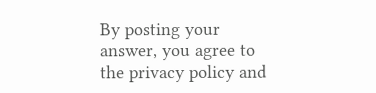By posting your answer, you agree to the privacy policy and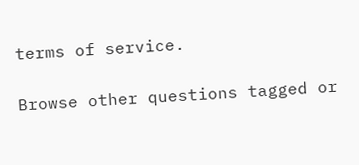terms of service.

Browse other questions tagged or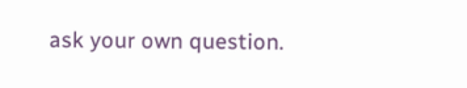ask your own question.